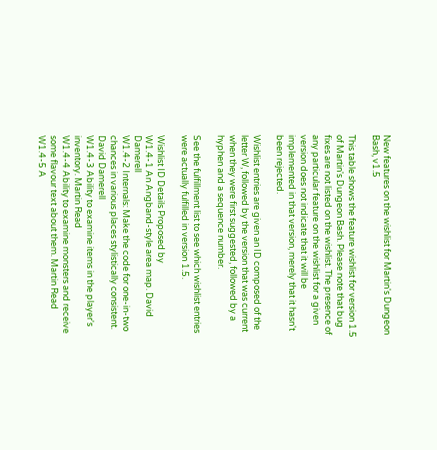New features on the wishlist for Martin's Dungeon Bash, v1.5

This table shows the feature wishlist for version 1.5 of Martin's Dungeon Bash. Please note that bug fixes are not listed on the wishlist. The presence of any particular feature on the wishlist for a given version does not indicate that it will be implemented in that version, merely that it hasn't been rejected.

Wishlist entries are given an ID composed of the letter W, followed by the version that was current when they were first suggested, followed by a hyphen and a sequence number.

See the fulfillment list to see which wishlist entries were actually fulfilled in version 1.5.

Wishlist ID Details Proposed by
W1.4-1 An Angband-style area map. David Damerell
W1.4-2 Internals: Make the code for one-in-two chances in various places stylistically consistent. David Damerell
W1.4-3 Ability to examine items in the player's inventory. Martin Read
W1.4-4 Ability to examine monsters and receive some flavour text about them. Martin Read
W1.4-5 A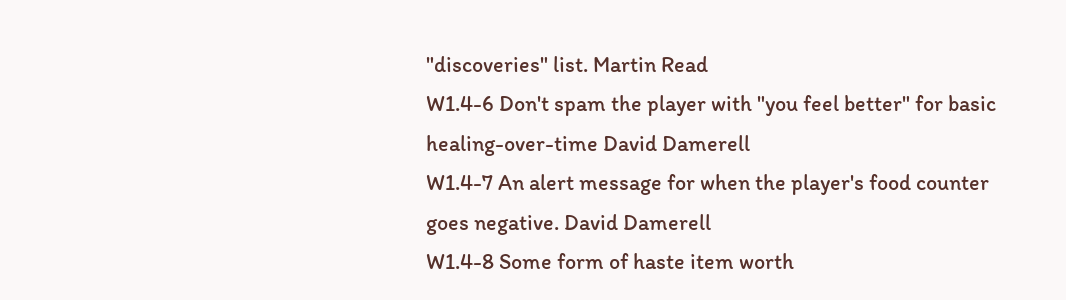"discoveries" list. Martin Read
W1.4-6 Don't spam the player with "you feel better" for basic healing-over-time David Damerell
W1.4-7 An alert message for when the player's food counter goes negative. David Damerell
W1.4-8 Some form of haste item worth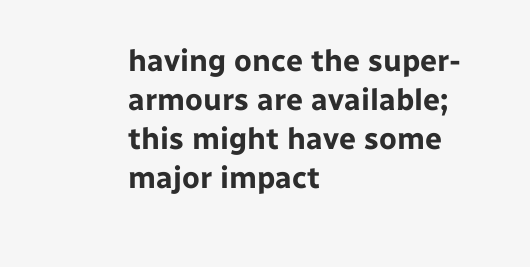having once the super-armours are available; this might have some major impact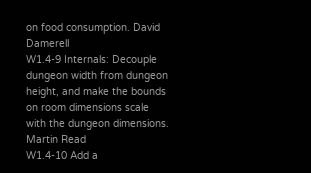on food consumption. David Damerell
W1.4-9 Internals: Decouple dungeon width from dungeon height, and make the bounds on room dimensions scale with the dungeon dimensions. Martin Read
W1.4-10 Add a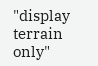"display terrain only"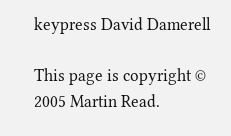keypress David Damerell

This page is copyright © 2005 Martin Read.